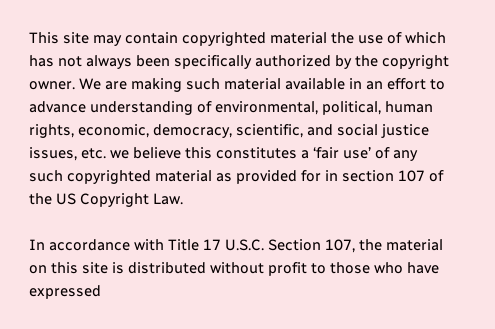This site may contain copyrighted material the use of which has not always been specifically authorized by the copyright owner. We are making such material available in an effort to advance understanding of environmental, political, human rights, economic, democracy, scientific, and social justice issues, etc. we believe this constitutes a ‘fair use’ of any such copyrighted material as provided for in section 107 of the US Copyright Law.

In accordance with Title 17 U.S.C. Section 107, the material on this site is distributed without profit to those who have expressed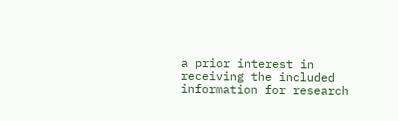a prior interest in receiving the included information for research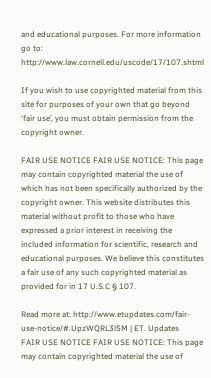and educational purposes. For more information go to: http://www.law.cornell.edu/uscode/17/107.shtml

If you wish to use copyrighted material from this site for purposes of your own that go beyond ‘fair use’, you must obtain permission from the copyright owner.

FAIR USE NOTICE FAIR USE NOTICE: This page may contain copyrighted material the use of which has not been specifically authorized by the copyright owner. This website distributes this material without profit to those who have expressed a prior interest in receiving the included information for scientific, research and educational purposes. We believe this constitutes a fair use of any such copyrighted material as provided for in 17 U.S.C § 107.

Read more at: http://www.etupdates.com/fair-use-notice/#.UpzWQRL3l5M | ET. Updates
FAIR USE NOTICE FAIR USE NOTICE: This page may contain copyrighted material the use of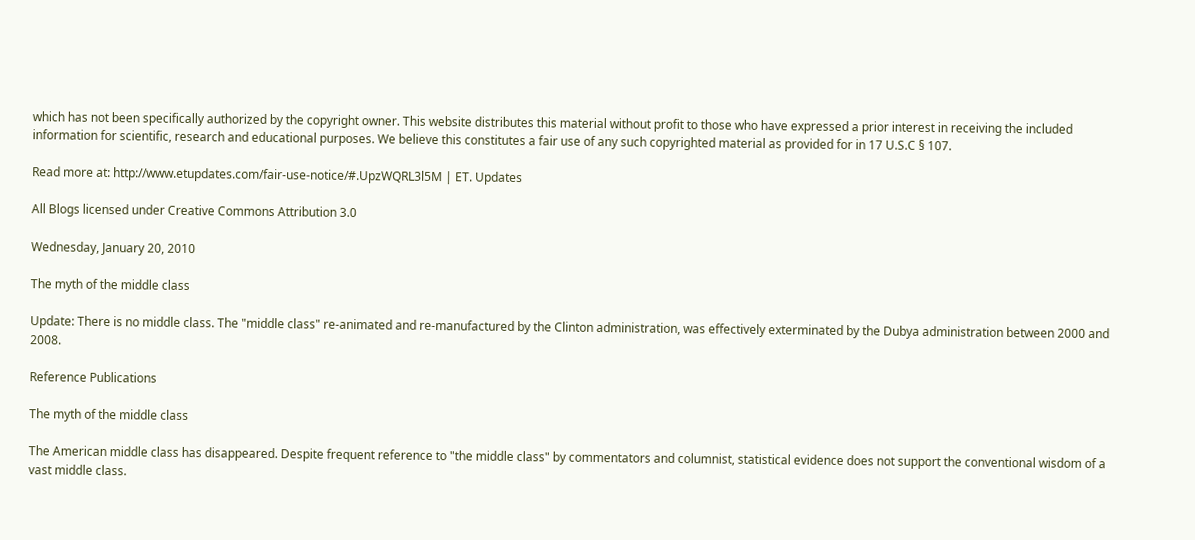which has not been specifically authorized by the copyright owner. This website distributes this material without profit to those who have expressed a prior interest in receiving the included information for scientific, research and educational purposes. We believe this constitutes a fair use of any such copyrighted material as provided for in 17 U.S.C § 107.

Read more at: http://www.etupdates.com/fair-use-notice/#.UpzWQRL3l5M | ET. Updates

All Blogs licensed under Creative Commons Attribution 3.0

Wednesday, January 20, 2010

The myth of the middle class

Update: There is no middle class. The "middle class" re-animated and re-manufactured by the Clinton administration, was effectively exterminated by the Dubya administration between 2000 and 2008.

Reference Publications

The myth of the middle class

The American middle class has disappeared. Despite frequent reference to "the middle class" by commentators and columnist, statistical evidence does not support the conventional wisdom of a vast middle class.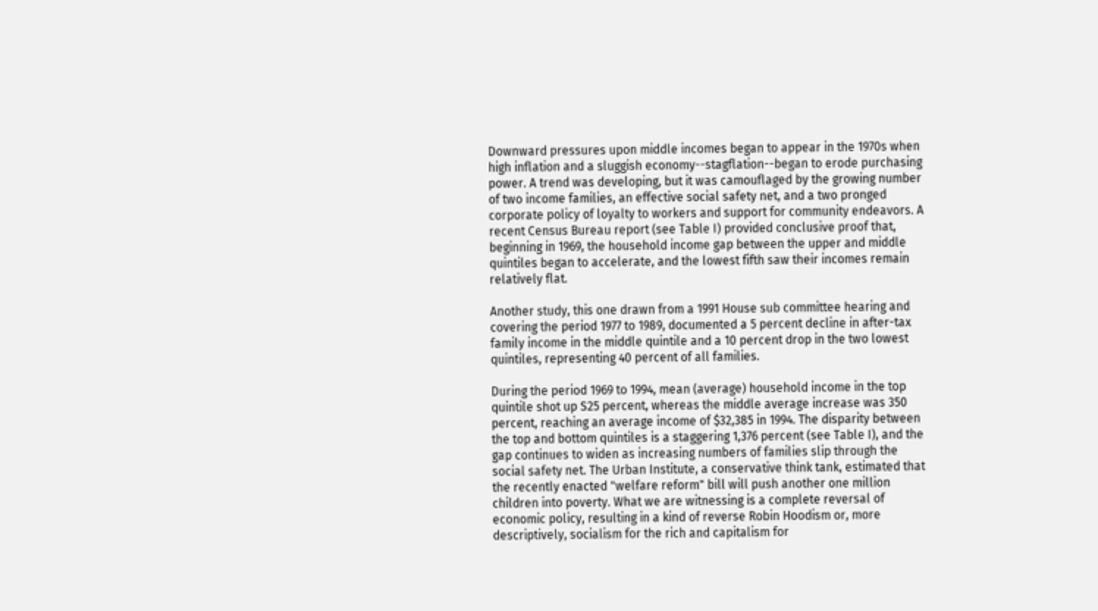Downward pressures upon middle incomes began to appear in the 1970s when high inflation and a sluggish economy--stagflation--began to erode purchasing power. A trend was developing, but it was camouflaged by the growing number of two income families, an effective social safety net, and a two pronged corporate policy of loyalty to workers and support for community endeavors. A recent Census Bureau report (see Table I) provided conclusive proof that, beginning in 1969, the household income gap between the upper and middle quintiles began to accelerate, and the lowest fifth saw their incomes remain relatively flat.

Another study, this one drawn from a 1991 House sub committee hearing and covering the period 1977 to 1989, documented a 5 percent decline in after-tax family income in the middle quintile and a 10 percent drop in the two lowest quintiles, representing 40 percent of all families.

During the period 1969 to 1994, mean (average) household income in the top quintile shot up S25 percent, whereas the middle average increase was 350 percent, reaching an average income of $32,385 in 1994. The disparity between the top and bottom quintiles is a staggering 1,376 percent (see Table I), and the gap continues to widen as increasing numbers of families slip through the social safety net. The Urban Institute, a conservative think tank, estimated that the recently enacted "welfare reform" bill will push another one million children into poverty. What we are witnessing is a complete reversal of economic policy, resulting in a kind of reverse Robin Hoodism or, more descriptively, socialism for the rich and capitalism for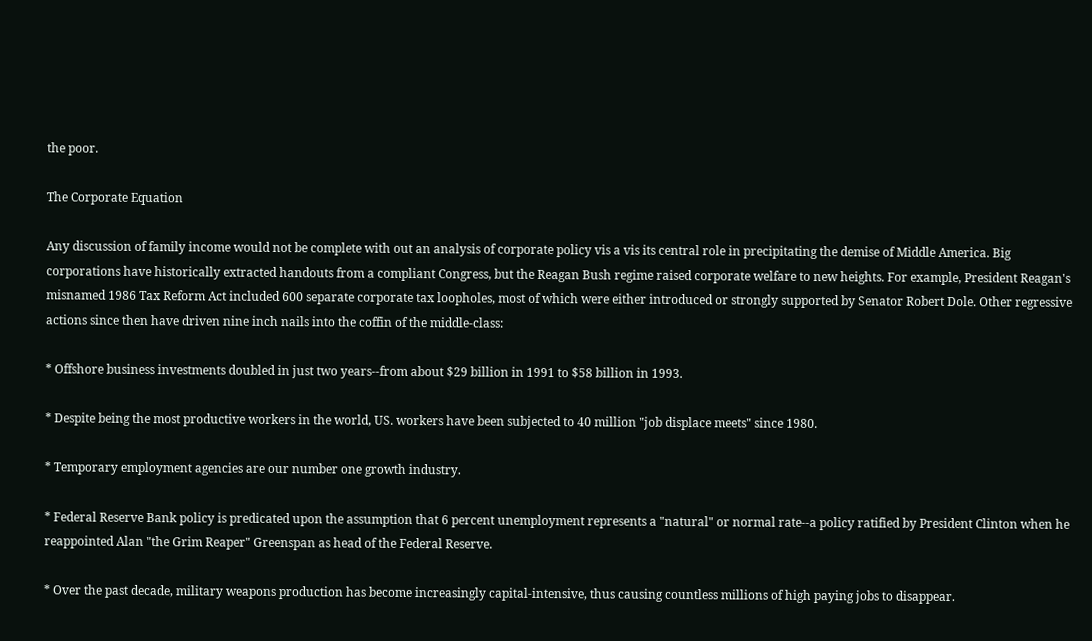the poor.

The Corporate Equation

Any discussion of family income would not be complete with out an analysis of corporate policy vis a vis its central role in precipitating the demise of Middle America. Big corporations have historically extracted handouts from a compliant Congress, but the Reagan Bush regime raised corporate welfare to new heights. For example, President Reagan's misnamed 1986 Tax Reform Act included 600 separate corporate tax loopholes, most of which were either introduced or strongly supported by Senator Robert Dole. Other regressive actions since then have driven nine inch nails into the coffin of the middle-class:

* Offshore business investments doubled in just two years--from about $29 billion in 1991 to $58 billion in 1993.

* Despite being the most productive workers in the world, US. workers have been subjected to 40 million "job displace meets" since 1980.

* Temporary employment agencies are our number one growth industry.

* Federal Reserve Bank policy is predicated upon the assumption that 6 percent unemployment represents a "natural" or normal rate--a policy ratified by President Clinton when he reappointed Alan "the Grim Reaper" Greenspan as head of the Federal Reserve.

* Over the past decade, military weapons production has become increasingly capital-intensive, thus causing countless millions of high paying jobs to disappear.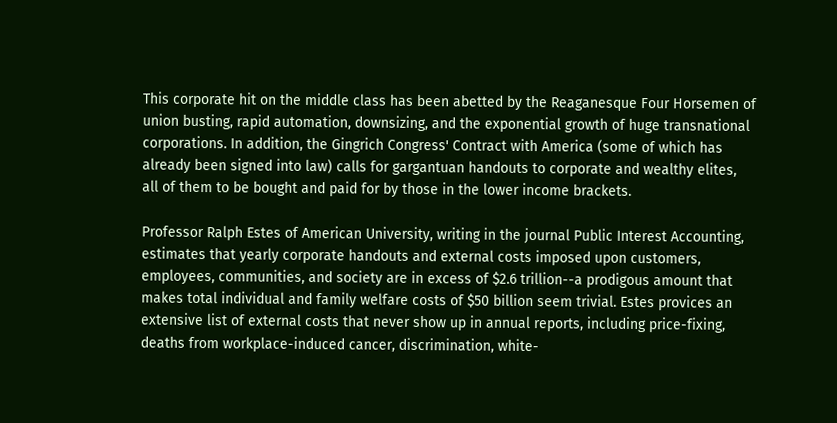This corporate hit on the middle class has been abetted by the Reaganesque Four Horsemen of union busting, rapid automation, downsizing, and the exponential growth of huge transnational corporations. In addition, the Gingrich Congress' Contract with America (some of which has already been signed into law) calls for gargantuan handouts to corporate and wealthy elites, all of them to be bought and paid for by those in the lower income brackets.

Professor Ralph Estes of American University, writing in the journal Public Interest Accounting, estimates that yearly corporate handouts and external costs imposed upon customers, employees, communities, and society are in excess of $2.6 trillion--a prodigous amount that makes total individual and family welfare costs of $50 billion seem trivial. Estes provices an extensive list of external costs that never show up in annual reports, including price-fixing, deaths from workplace-induced cancer, discrimination, white-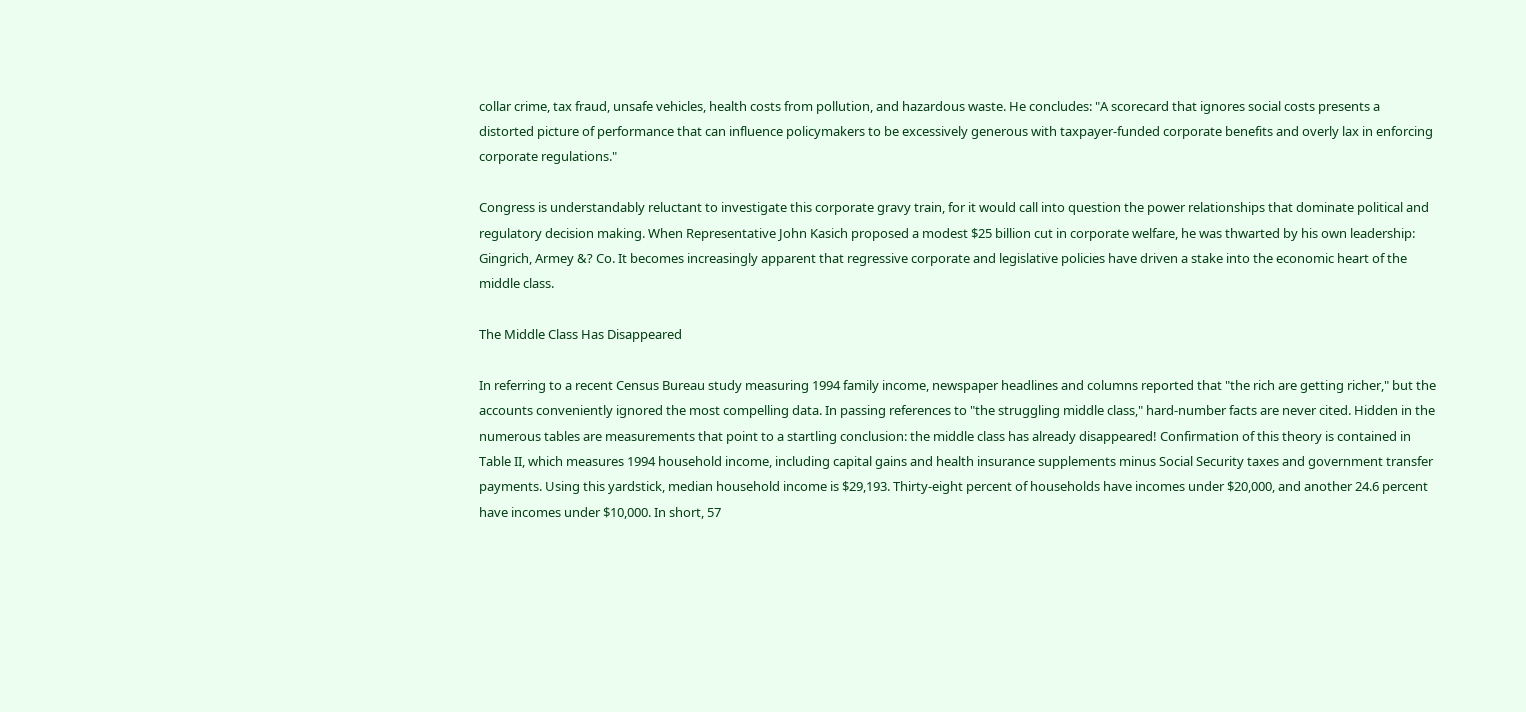collar crime, tax fraud, unsafe vehicles, health costs from pollution, and hazardous waste. He concludes: "A scorecard that ignores social costs presents a distorted picture of performance that can influence policymakers to be excessively generous with taxpayer-funded corporate benefits and overly lax in enforcing corporate regulations."

Congress is understandably reluctant to investigate this corporate gravy train, for it would call into question the power relationships that dominate political and regulatory decision making. When Representative John Kasich proposed a modest $25 billion cut in corporate welfare, he was thwarted by his own leadership: Gingrich, Armey &? Co. It becomes increasingly apparent that regressive corporate and legislative policies have driven a stake into the economic heart of the middle class.

The Middle Class Has Disappeared

In referring to a recent Census Bureau study measuring 1994 family income, newspaper headlines and columns reported that "the rich are getting richer," but the accounts conveniently ignored the most compelling data. In passing references to "the struggling middle class," hard-number facts are never cited. Hidden in the numerous tables are measurements that point to a startling conclusion: the middle class has already disappeared! Confirmation of this theory is contained in Table II, which measures 1994 household income, including capital gains and health insurance supplements minus Social Security taxes and government transfer payments. Using this yardstick, median household income is $29,193. Thirty-eight percent of households have incomes under $20,000, and another 24.6 percent have incomes under $10,000. In short, 57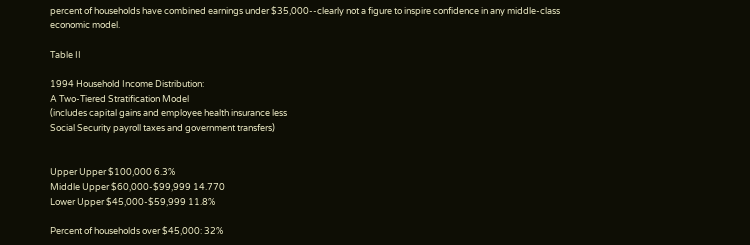percent of households have combined earnings under $35,000--clearly not a figure to inspire confidence in any middle-class economic model.

Table II

1994 Household Income Distribution:
A Two-Tiered Stratification Model
(includes capital gains and employee health insurance less
Social Security payroll taxes and government transfers)


Upper Upper $100,000 6.3%
Middle Upper $60,000-$99,999 14.770
Lower Upper $45,000-$59,999 11.8%

Percent of households over $45,000: 32%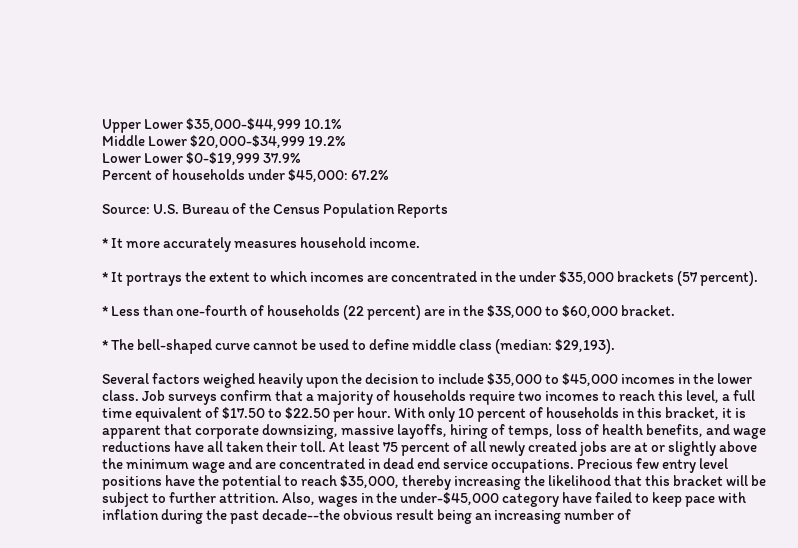Upper Lower $35,000-$44,999 10.1%
Middle Lower $20,000-$34,999 19.2%
Lower Lower $0-$19,999 37.9%
Percent of households under $45,000: 67.2%

Source: U.S. Bureau of the Census Population Reports

* It more accurately measures household income.

* It portrays the extent to which incomes are concentrated in the under $35,000 brackets (57 percent).

* Less than one-fourth of households (22 percent) are in the $3S,000 to $60,000 bracket.

* The bell-shaped curve cannot be used to define middle class (median: $29,193).

Several factors weighed heavily upon the decision to include $35,000 to $45,000 incomes in the lower class. Job surveys confirm that a majority of households require two incomes to reach this level, a full time equivalent of $17.50 to $22.50 per hour. With only 10 percent of households in this bracket, it is apparent that corporate downsizing, massive layoffs, hiring of temps, loss of health benefits, and wage reductions have all taken their toll. At least 75 percent of all newly created jobs are at or slightly above the minimum wage and are concentrated in dead end service occupations. Precious few entry level positions have the potential to reach $35,000, thereby increasing the likelihood that this bracket will be subject to further attrition. Also, wages in the under-$45,000 category have failed to keep pace with inflation during the past decade--the obvious result being an increasing number of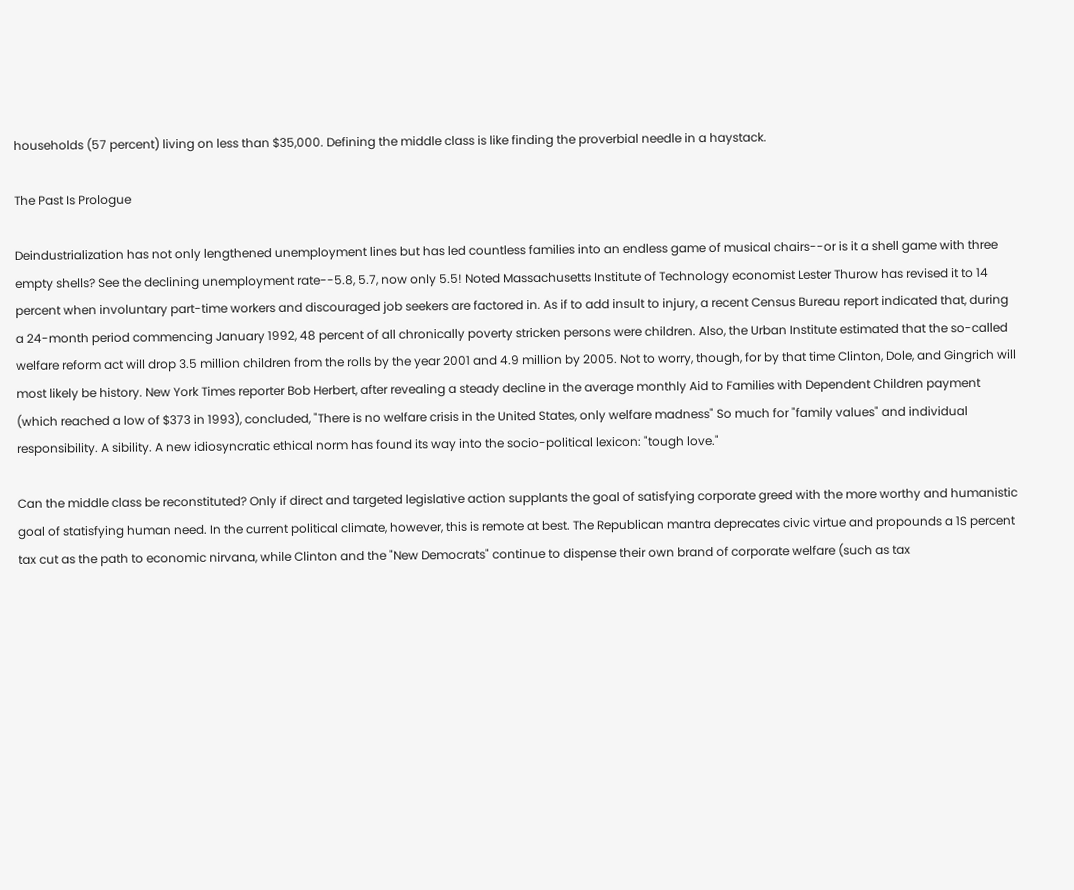households (57 percent) living on less than $35,000. Defining the middle class is like finding the proverbial needle in a haystack.

The Past Is Prologue

Deindustrialization has not only lengthened unemployment lines but has led countless families into an endless game of musical chairs--or is it a shell game with three empty shells? See the declining unemployment rate--5.8, 5.7, now only 5.5! Noted Massachusetts Institute of Technology economist Lester Thurow has revised it to 14 percent when involuntary part-time workers and discouraged job seekers are factored in. As if to add insult to injury, a recent Census Bureau report indicated that, during a 24-month period commencing January 1992, 48 percent of all chronically poverty stricken persons were children. Also, the Urban Institute estimated that the so-called welfare reform act will drop 3.5 million children from the rolls by the year 2001 and 4.9 million by 2005. Not to worry, though, for by that time Clinton, Dole, and Gingrich will most likely be history. New York Times reporter Bob Herbert, after revealing a steady decline in the average monthly Aid to Families with Dependent Children payment (which reached a low of $373 in 1993), concluded, "There is no welfare crisis in the United States, only welfare madness" So much for "family values" and individual responsibility. A sibility. A new idiosyncratic ethical norm has found its way into the socio-political lexicon: "tough love."

Can the middle class be reconstituted? Only if direct and targeted legislative action supplants the goal of satisfying corporate greed with the more worthy and humanistic goal of statisfying human need. In the current political climate, however, this is remote at best. The Republican mantra deprecates civic virtue and propounds a 1S percent tax cut as the path to economic nirvana, while Clinton and the "New Democrats" continue to dispense their own brand of corporate welfare (such as tax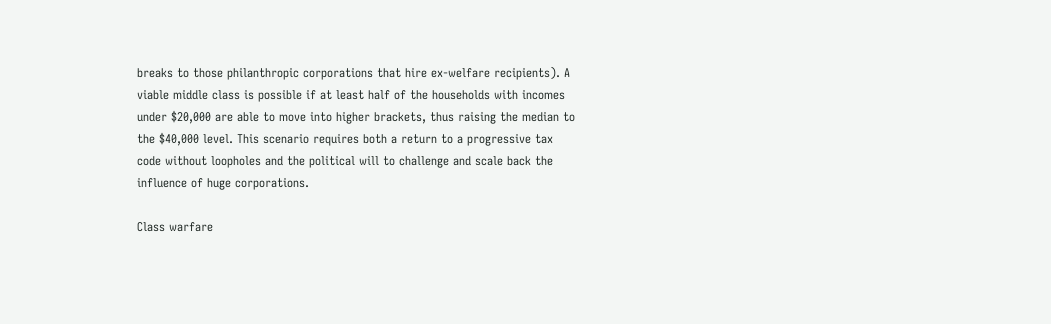breaks to those philanthropic corporations that hire ex-welfare recipients). A viable middle class is possible if at least half of the households with incomes under $20,000 are able to move into higher brackets, thus raising the median to the $40,000 level. This scenario requires both a return to a progressive tax code without loopholes and the political will to challenge and scale back the influence of huge corporations.

Class warfare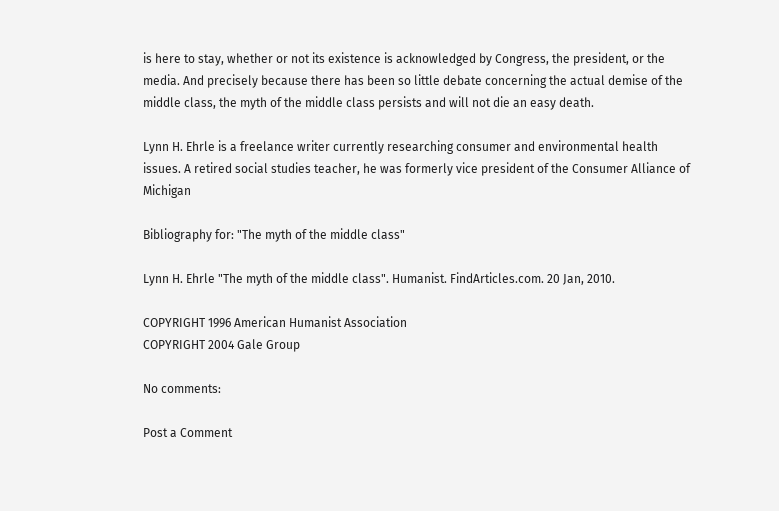is here to stay, whether or not its existence is acknowledged by Congress, the president, or the media. And precisely because there has been so little debate concerning the actual demise of the middle class, the myth of the middle class persists and will not die an easy death.

Lynn H. Ehrle is a freelance writer currently researching consumer and environmental health issues. A retired social studies teacher, he was formerly vice president of the Consumer Alliance of Michigan

Bibliography for: "The myth of the middle class"

Lynn H. Ehrle "The myth of the middle class". Humanist. FindArticles.com. 20 Jan, 2010.

COPYRIGHT 1996 American Humanist Association
COPYRIGHT 2004 Gale Group

No comments:

Post a Comment